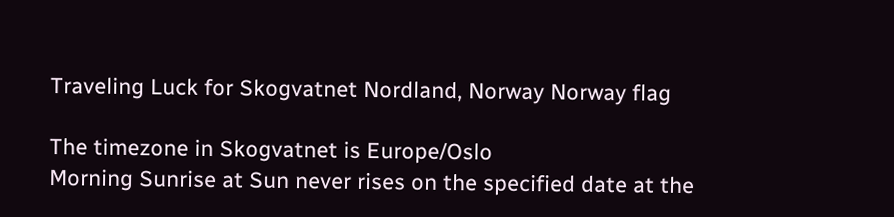Traveling Luck for Skogvatnet Nordland, Norway Norway flag

The timezone in Skogvatnet is Europe/Oslo
Morning Sunrise at Sun never rises on the specified date at the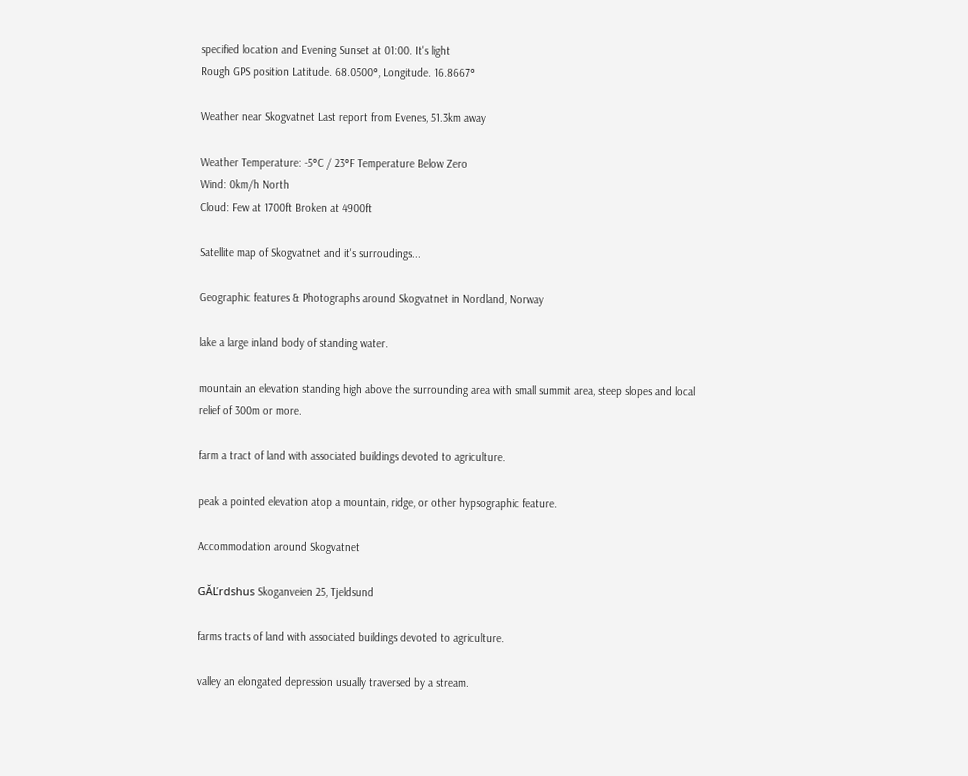specified location and Evening Sunset at 01:00. It's light
Rough GPS position Latitude. 68.0500°, Longitude. 16.8667°

Weather near Skogvatnet Last report from Evenes, 51.3km away

Weather Temperature: -5°C / 23°F Temperature Below Zero
Wind: 0km/h North
Cloud: Few at 1700ft Broken at 4900ft

Satellite map of Skogvatnet and it's surroudings...

Geographic features & Photographs around Skogvatnet in Nordland, Norway

lake a large inland body of standing water.

mountain an elevation standing high above the surrounding area with small summit area, steep slopes and local relief of 300m or more.

farm a tract of land with associated buildings devoted to agriculture.

peak a pointed elevation atop a mountain, ridge, or other hypsographic feature.

Accommodation around Skogvatnet

GĂĽrdshus Skoganveien 25, Tjeldsund

farms tracts of land with associated buildings devoted to agriculture.

valley an elongated depression usually traversed by a stream.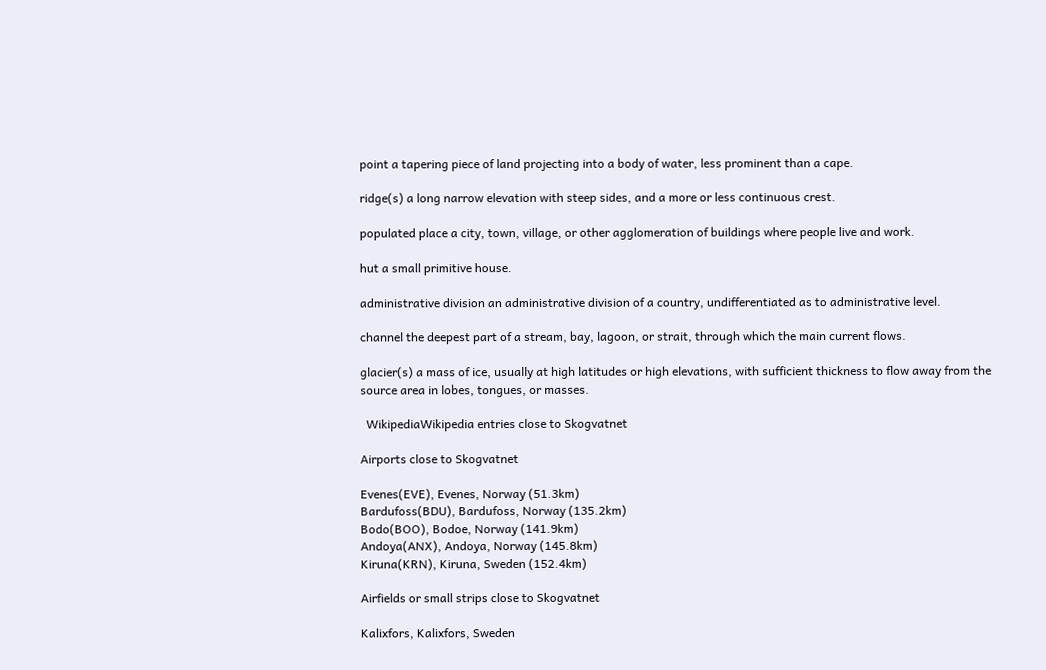point a tapering piece of land projecting into a body of water, less prominent than a cape.

ridge(s) a long narrow elevation with steep sides, and a more or less continuous crest.

populated place a city, town, village, or other agglomeration of buildings where people live and work.

hut a small primitive house.

administrative division an administrative division of a country, undifferentiated as to administrative level.

channel the deepest part of a stream, bay, lagoon, or strait, through which the main current flows.

glacier(s) a mass of ice, usually at high latitudes or high elevations, with sufficient thickness to flow away from the source area in lobes, tongues, or masses.

  WikipediaWikipedia entries close to Skogvatnet

Airports close to Skogvatnet

Evenes(EVE), Evenes, Norway (51.3km)
Bardufoss(BDU), Bardufoss, Norway (135.2km)
Bodo(BOO), Bodoe, Norway (141.9km)
Andoya(ANX), Andoya, Norway (145.8km)
Kiruna(KRN), Kiruna, Sweden (152.4km)

Airfields or small strips close to Skogvatnet

Kalixfors, Kalixfors, Sweden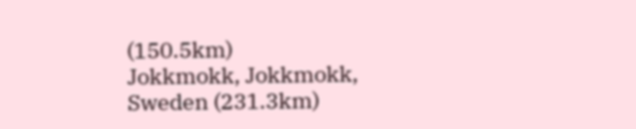(150.5km)
Jokkmokk, Jokkmokk, Sweden (231.3km)